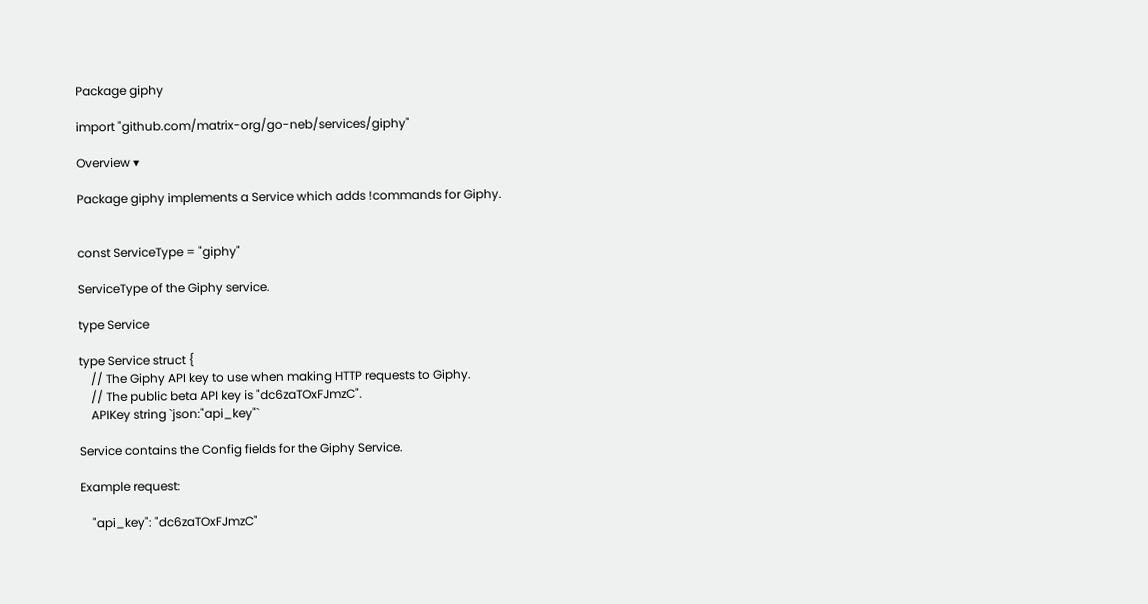Package giphy

import "github.com/matrix-org/go-neb/services/giphy"

Overview ▾

Package giphy implements a Service which adds !commands for Giphy.


const ServiceType = "giphy"

ServiceType of the Giphy service.

type Service

type Service struct {
    // The Giphy API key to use when making HTTP requests to Giphy.
    // The public beta API key is "dc6zaTOxFJmzC".
    APIKey string `json:"api_key"`

Service contains the Config fields for the Giphy Service.

Example request:

    "api_key": "dc6zaTOxFJmzC"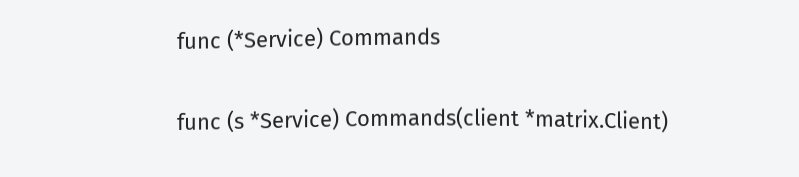func (*Service) Commands

func (s *Service) Commands(client *matrix.Client)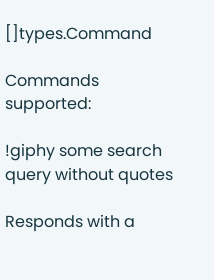[]types.Command

Commands supported:

!giphy some search query without quotes

Responds with a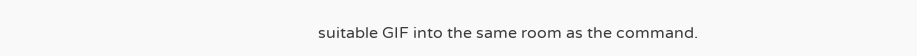suitable GIF into the same room as the command.